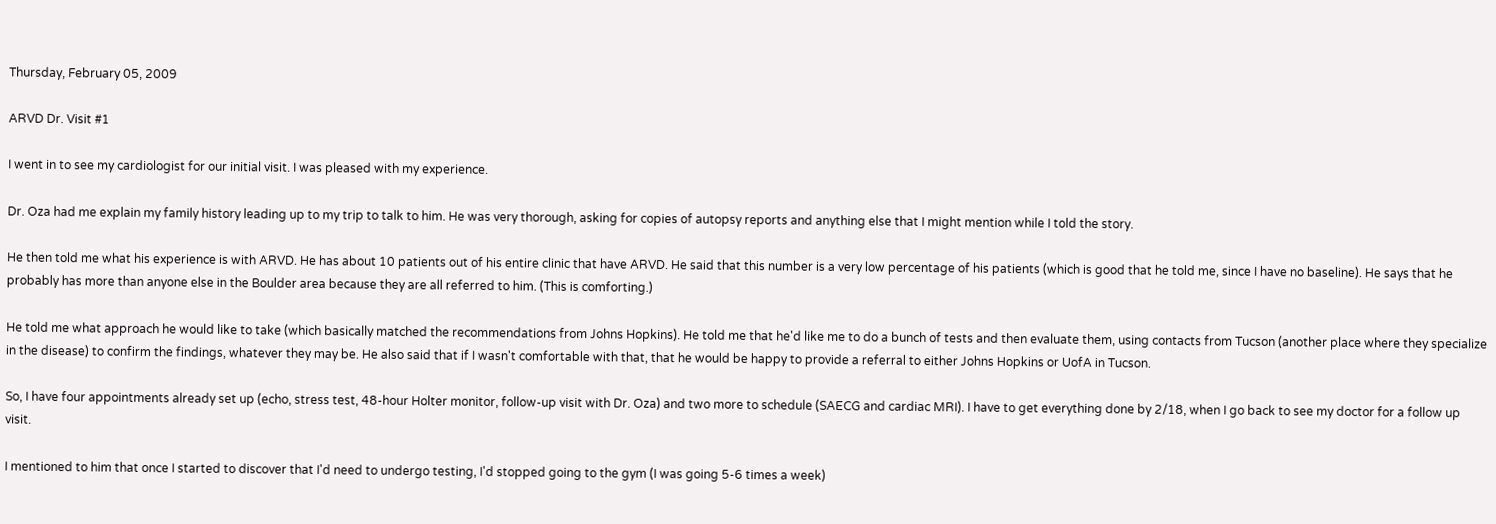Thursday, February 05, 2009

ARVD Dr. Visit #1

I went in to see my cardiologist for our initial visit. I was pleased with my experience.

Dr. Oza had me explain my family history leading up to my trip to talk to him. He was very thorough, asking for copies of autopsy reports and anything else that I might mention while I told the story.

He then told me what his experience is with ARVD. He has about 10 patients out of his entire clinic that have ARVD. He said that this number is a very low percentage of his patients (which is good that he told me, since I have no baseline). He says that he probably has more than anyone else in the Boulder area because they are all referred to him. (This is comforting.)

He told me what approach he would like to take (which basically matched the recommendations from Johns Hopkins). He told me that he'd like me to do a bunch of tests and then evaluate them, using contacts from Tucson (another place where they specialize in the disease) to confirm the findings, whatever they may be. He also said that if I wasn't comfortable with that, that he would be happy to provide a referral to either Johns Hopkins or UofA in Tucson.

So, I have four appointments already set up (echo, stress test, 48-hour Holter monitor, follow-up visit with Dr. Oza) and two more to schedule (SAECG and cardiac MRI). I have to get everything done by 2/18, when I go back to see my doctor for a follow up visit.

I mentioned to him that once I started to discover that I'd need to undergo testing, I'd stopped going to the gym (I was going 5-6 times a week)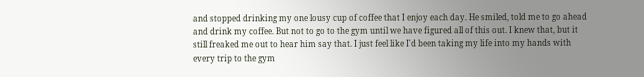and stopped drinking my one lousy cup of coffee that I enjoy each day. He smiled, told me to go ahead and drink my coffee. But not to go to the gym until we have figured all of this out. I knew that, but it still freaked me out to hear him say that. I just feel like I'd been taking my life into my hands with every trip to the gym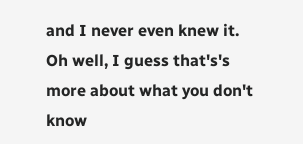and I never even knew it. Oh well, I guess that's's more about what you don't know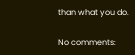than what you do.

No comments: